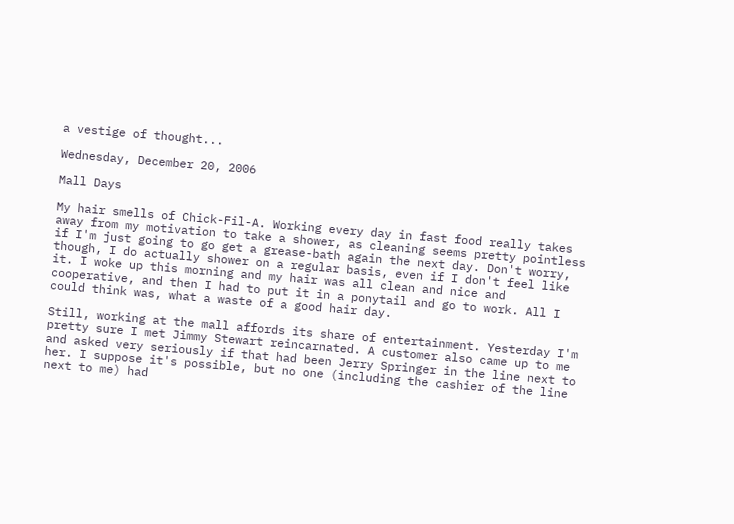a vestige of thought...

Wednesday, December 20, 2006

Mall Days

My hair smells of Chick-Fil-A. Working every day in fast food really takes away from my motivation to take a shower, as cleaning seems pretty pointless if I'm just going to go get a grease-bath again the next day. Don't worry, though, I do actually shower on a regular basis, even if I don't feel like it. I woke up this morning and my hair was all clean and nice and cooperative, and then I had to put it in a ponytail and go to work. All I could think was, what a waste of a good hair day.

Still, working at the mall affords its share of entertainment. Yesterday I'm pretty sure I met Jimmy Stewart reincarnated. A customer also came up to me and asked very seriously if that had been Jerry Springer in the line next to her. I suppose it's possible, but no one (including the cashier of the line next to me) had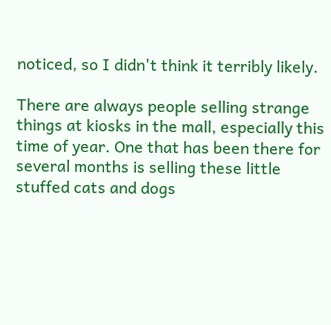noticed, so I didn't think it terribly likely.

There are always people selling strange things at kiosks in the mall, especially this time of year. One that has been there for several months is selling these little stuffed cats and dogs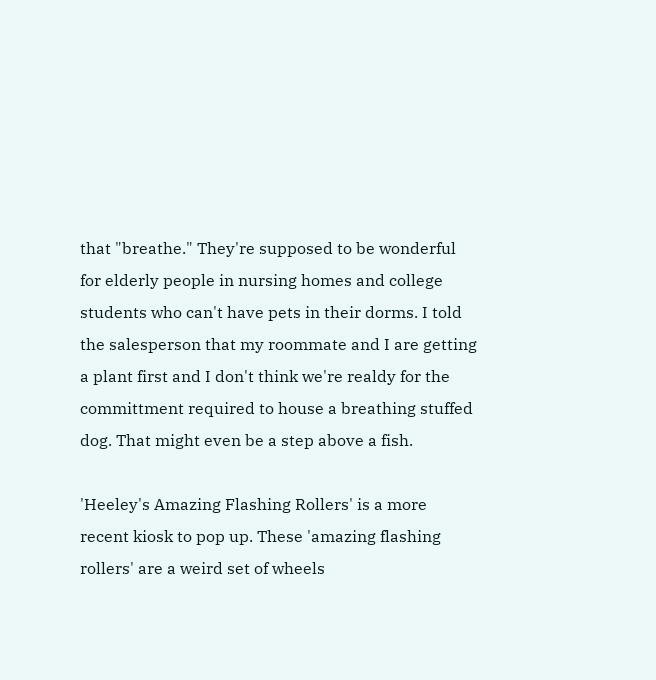that "breathe." They're supposed to be wonderful for elderly people in nursing homes and college students who can't have pets in their dorms. I told the salesperson that my roommate and I are getting a plant first and I don't think we're realdy for the committment required to house a breathing stuffed dog. That might even be a step above a fish.

'Heeley's Amazing Flashing Rollers' is a more recent kiosk to pop up. These 'amazing flashing rollers' are a weird set of wheels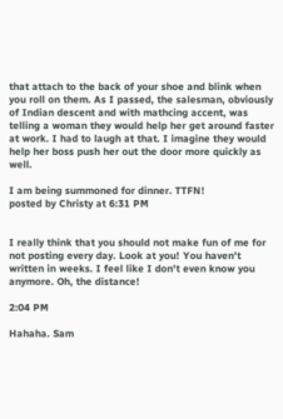that attach to the back of your shoe and blink when you roll on them. As I passed, the salesman, obviously of Indian descent and with mathcing accent, was telling a woman they would help her get around faster at work. I had to laugh at that. I imagine they would help her boss push her out the door more quickly as well.

I am being summoned for dinner. TTFN!
posted by Christy at 6:31 PM


I really think that you should not make fun of me for not posting every day. Look at you! You haven't written in weeks. I feel like I don't even know you anymore. Oh, the distance!

2:04 PM

Hahaha. Sam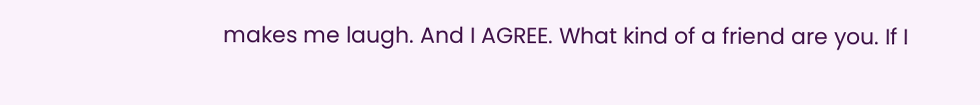makes me laugh. And I AGREE. What kind of a friend are you. If I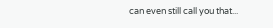can even still call you that...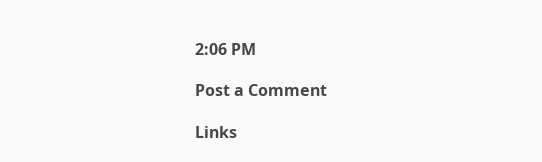2:06 PM

Post a Comment

Links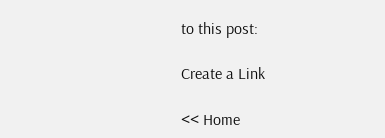to this post:

Create a Link

<< Home